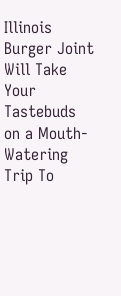Illinois Burger Joint Will Take Your Tastebuds on a Mouth-Watering Trip To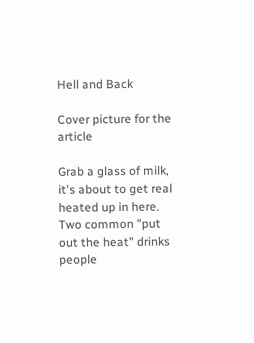Hell and Back

Cover picture for the article

Grab a glass of milk, it's about to get real heated up in here. Two common "put out the heat" drinks people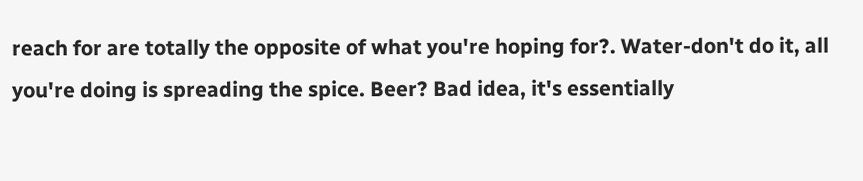reach for are totally the opposite of what you're hoping for?. Water-don't do it, all you're doing is spreading the spice. Beer? Bad idea, it's essentially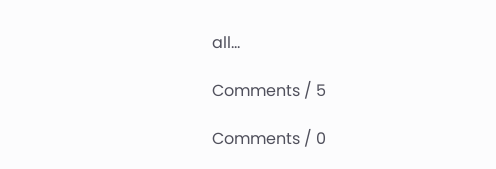all...

Comments / 5

Comments / 0